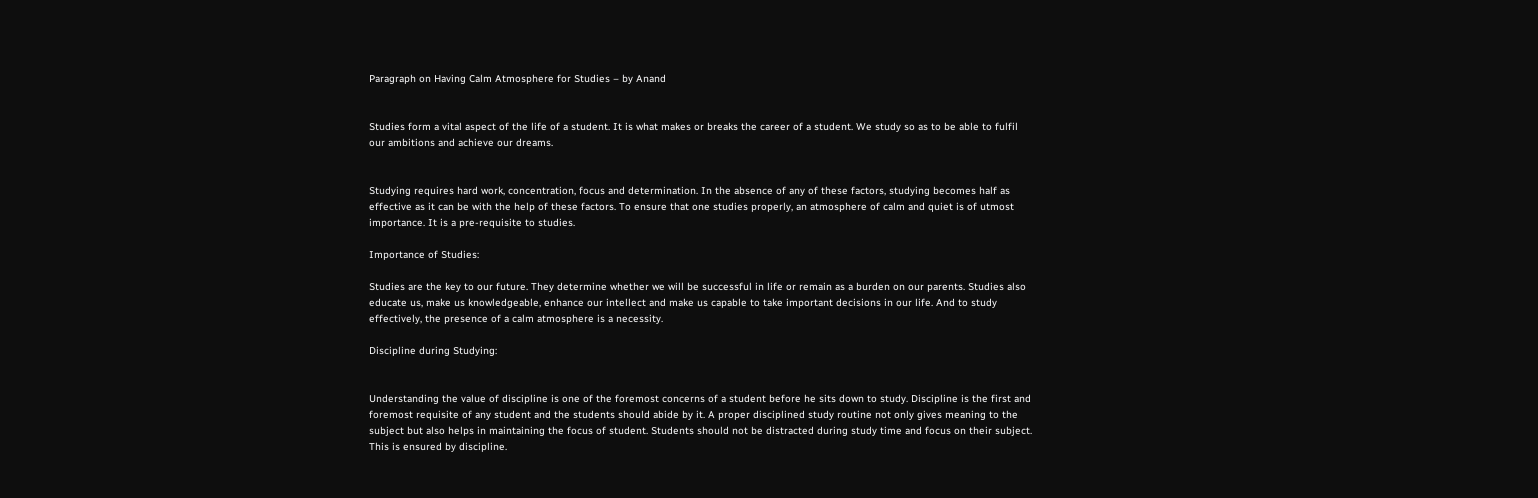Paragraph on Having Calm Atmosphere for Studies – by Anand


Studies form a vital aspect of the life of a student. It is what makes or breaks the career of a student. We study so as to be able to fulfil our ambitions and achieve our dreams.


Studying requires hard work, concentration, focus and determination. In the absence of any of these factors, studying becomes half as effective as it can be with the help of these factors. To ensure that one studies properly, an atmosphere of calm and quiet is of utmost importance. It is a pre-requisite to studies.

Importance of Studies:

Studies are the key to our future. They determine whether we will be successful in life or remain as a burden on our parents. Studies also educate us, make us knowledgeable, enhance our intellect and make us capable to take important decisions in our life. And to study effectively, the presence of a calm atmosphere is a necessity.

Discipline during Studying:


Understanding the value of discipline is one of the foremost concerns of a student before he sits down to study. Discipline is the first and foremost requisite of any student and the students should abide by it. A proper disciplined study routine not only gives meaning to the subject but also helps in maintaining the focus of student. Students should not be distracted during study time and focus on their subject. This is ensured by discipline.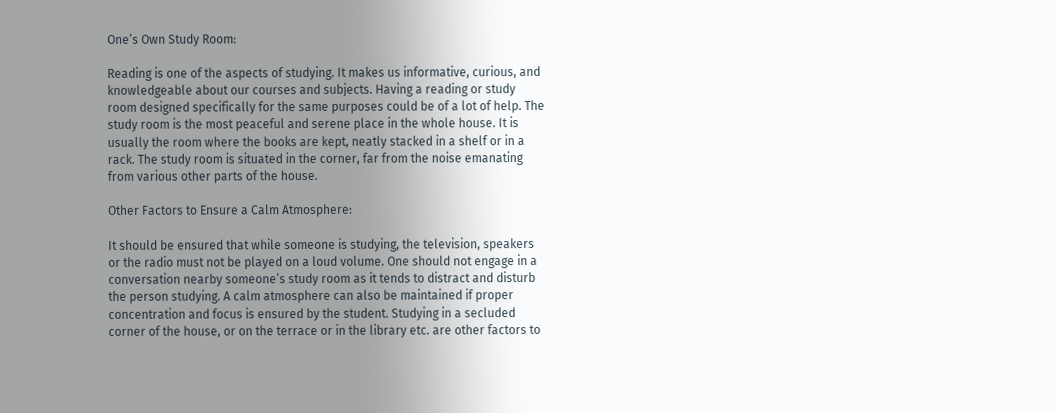One’s Own Study Room:

Reading is one of the aspects of studying. It makes us informative, curious, and knowledgeable about our courses and subjects. Having a reading or study room designed specifically for the same purposes could be of a lot of help. The study room is the most peaceful and serene place in the whole house. It is usually the room where the books are kept, neatly stacked in a shelf or in a rack. The study room is situated in the corner, far from the noise emanating from various other parts of the house.

Other Factors to Ensure a Calm Atmosphere:

It should be ensured that while someone is studying, the television, speakers or the radio must not be played on a loud volume. One should not engage in a conversation nearby someone’s study room as it tends to distract and disturb the person studying. A calm atmosphere can also be maintained if proper concentration and focus is ensured by the student. Studying in a secluded corner of the house, or on the terrace or in the library etc. are other factors to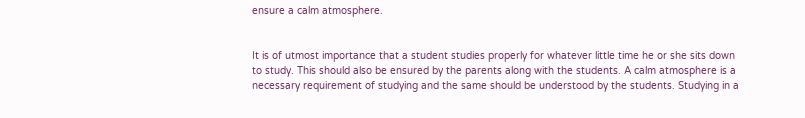ensure a calm atmosphere.


It is of utmost importance that a student studies properly for whatever little time he or she sits down to study. This should also be ensured by the parents along with the students. A calm atmosphere is a necessary requirement of studying and the same should be understood by the students. Studying in a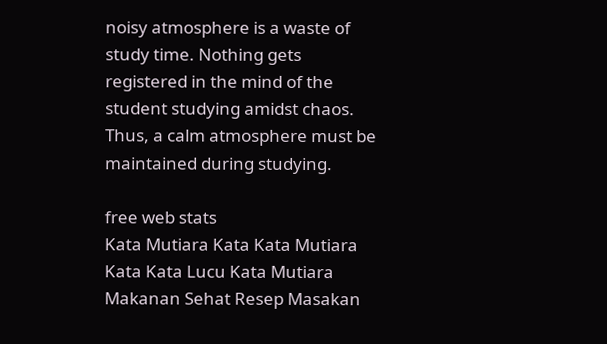noisy atmosphere is a waste of study time. Nothing gets registered in the mind of the student studying amidst chaos. Thus, a calm atmosphere must be maintained during studying.

free web stats
Kata Mutiara Kata Kata Mutiara Kata Kata Lucu Kata Mutiara Makanan Sehat Resep Masakan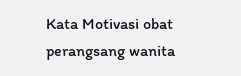Kata Motivasi obat perangsang wanita